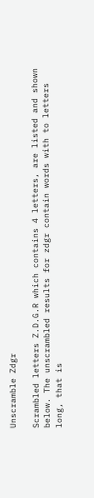Unscramble Zdgr

Scrambled letters Z.D.G.R which contains 4 letters, are listed and shown below. The unscrambled results for zdgr contain words with to letters long, that is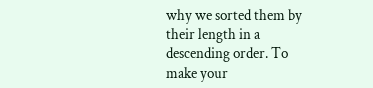why we sorted them by their length in a descending order. To make your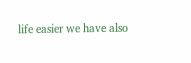life easier we have also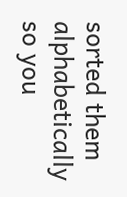sorted them alphabetically so you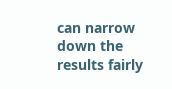can narrow down the results fairly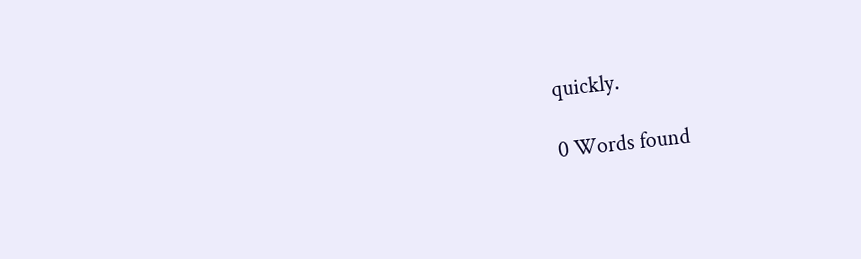quickly.

0 Words found